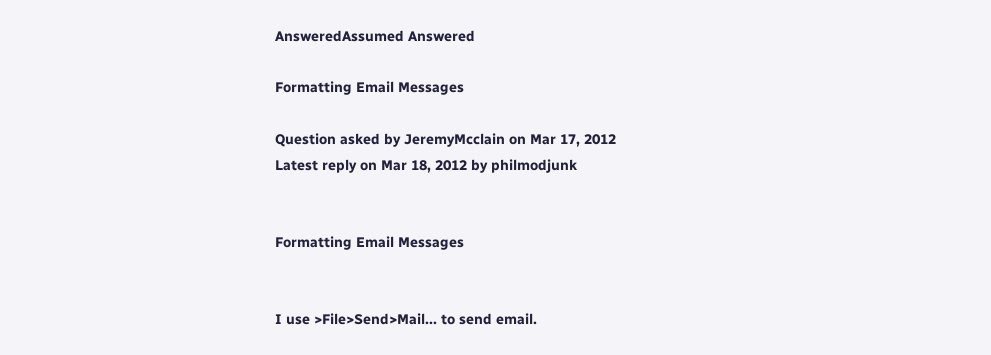AnsweredAssumed Answered

Formatting Email Messages

Question asked by JeremyMcclain on Mar 17, 2012
Latest reply on Mar 18, 2012 by philmodjunk


Formatting Email Messages


I use >File>Send>Mail... to send email.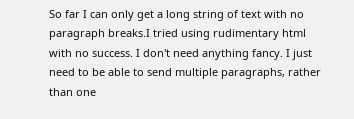So far I can only get a long string of text with no paragraph breaks.I tried using rudimentary html with no success. I don't need anything fancy. I just need to be able to send multiple paragraphs, rather than one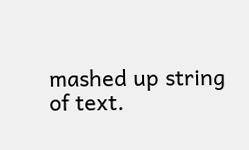mashed up string of text.